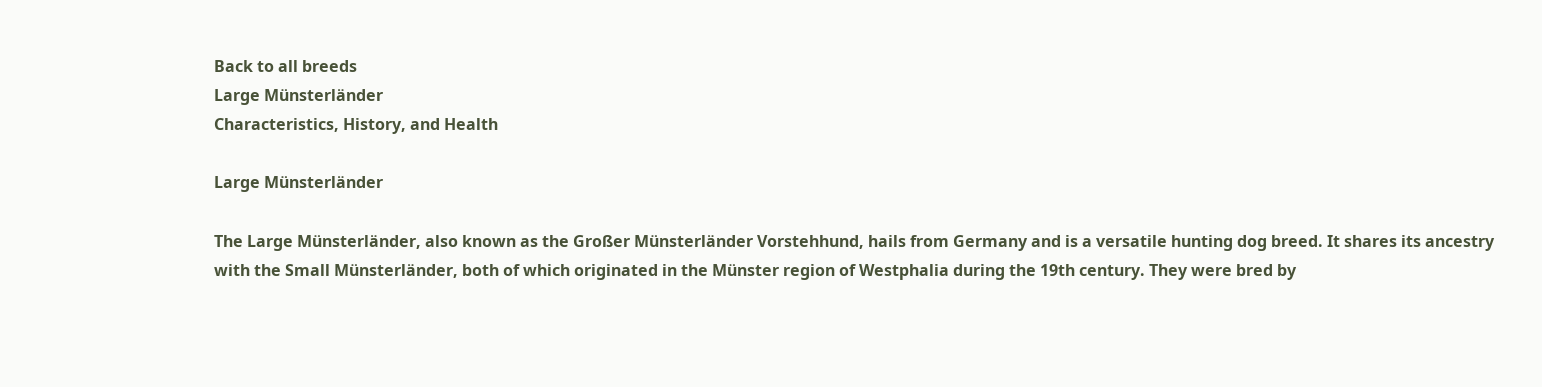Back to all breeds
Large Münsterländer
Characteristics, History, and Health

Large Münsterländer

The Large Münsterländer, also known as the Großer Münsterländer Vorstehhund, hails from Germany and is a versatile hunting dog breed. It shares its ancestry with the Small Münsterländer, both of which originated in the Münster region of Westphalia during the 19th century. They were bred by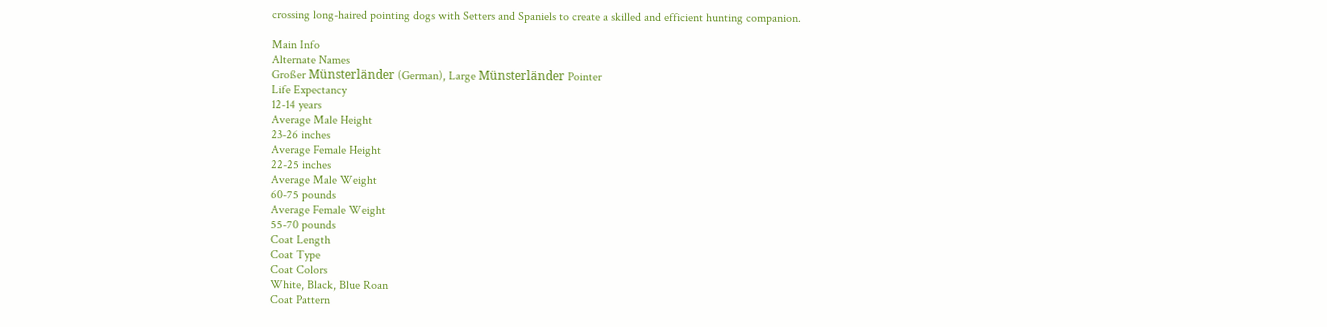crossing long-haired pointing dogs with Setters and Spaniels to create a skilled and efficient hunting companion.

Main Info
Alternate Names
Großer Münsterländer (German), Large Münsterländer Pointer
Life Expectancy
12-14 years
Average Male Height
23-26 inches
Average Female Height
22-25 inches
Average Male Weight
60-75 pounds
Average Female Weight
55-70 pounds
Coat Length
Coat Type
Coat Colors
White, Black, Blue Roan
Coat Pattern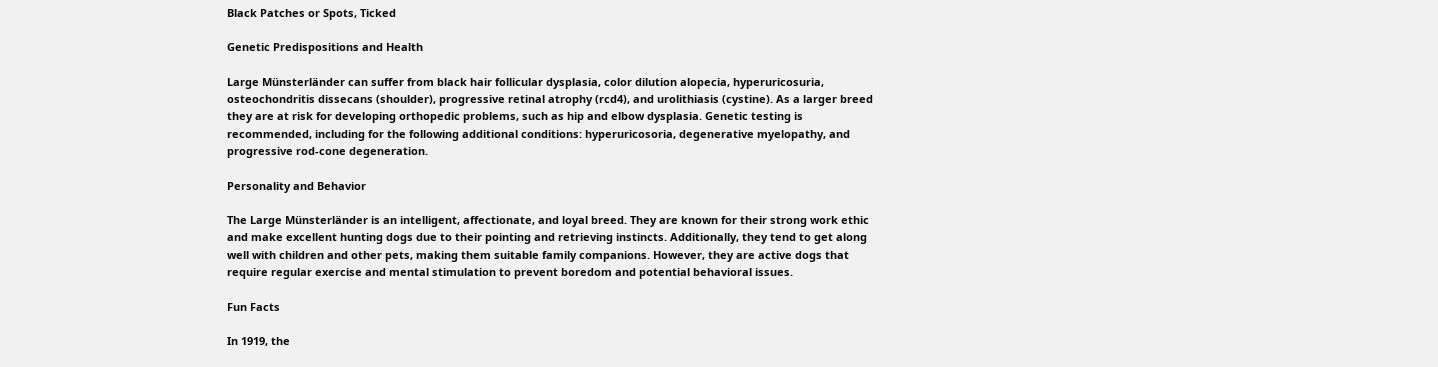Black Patches or Spots, Ticked

Genetic Predispositions and Health

Large Münsterländer can suffer from black hair follicular dysplasia, color dilution alopecia, hyperuricosuria, osteochondritis dissecans (shoulder), progressive retinal atrophy (rcd4), and urolithiasis (cystine). As a larger breed they are at risk for developing orthopedic problems, such as hip and elbow dysplasia. Genetic testing is recommended, including for the following additional conditions: hyperuricosoria, degenerative myelopathy, and progressive rod-cone degeneration.

Personality and Behavior

The Large Münsterländer is an intelligent, affectionate, and loyal breed. They are known for their strong work ethic and make excellent hunting dogs due to their pointing and retrieving instincts. Additionally, they tend to get along well with children and other pets, making them suitable family companions. However, they are active dogs that require regular exercise and mental stimulation to prevent boredom and potential behavioral issues.

Fun Facts

In 1919, the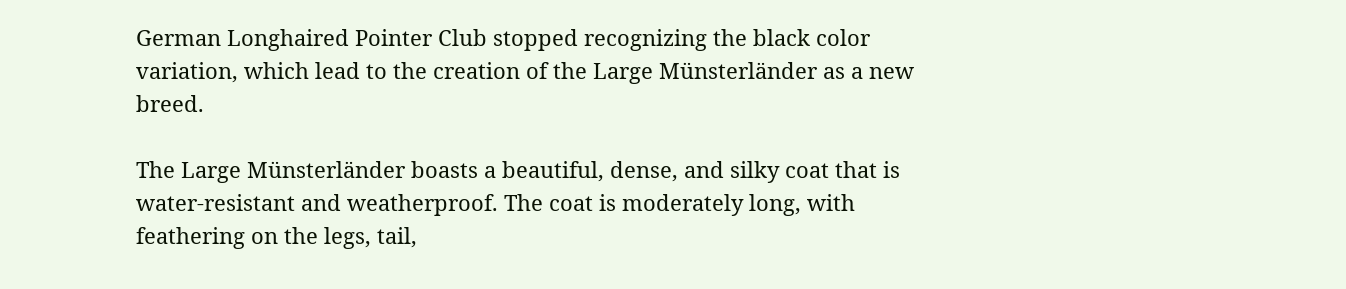German Longhaired Pointer Club stopped recognizing the black color variation, which lead to the creation of the Large Münsterländer as a new breed.

The Large Münsterländer boasts a beautiful, dense, and silky coat that is water-resistant and weatherproof. The coat is moderately long, with feathering on the legs, tail,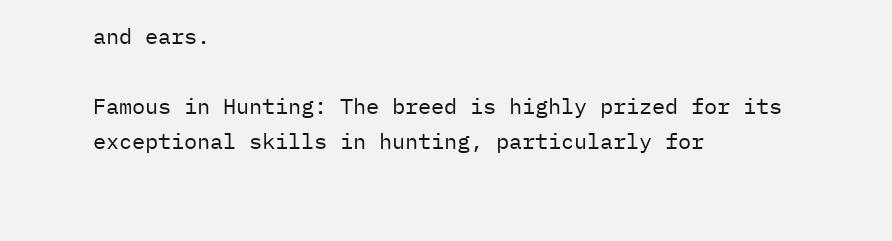and ears.

Famous in Hunting: The breed is highly prized for its exceptional skills in hunting, particularly for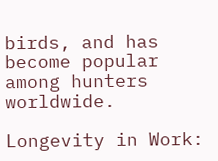birds, and has become popular among hunters worldwide.

Longevity in Work: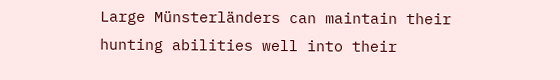Large Münsterländers can maintain their hunting abilities well into their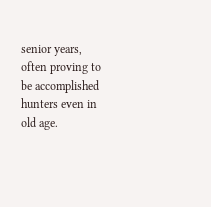senior years, often proving to be accomplished hunters even in old age.